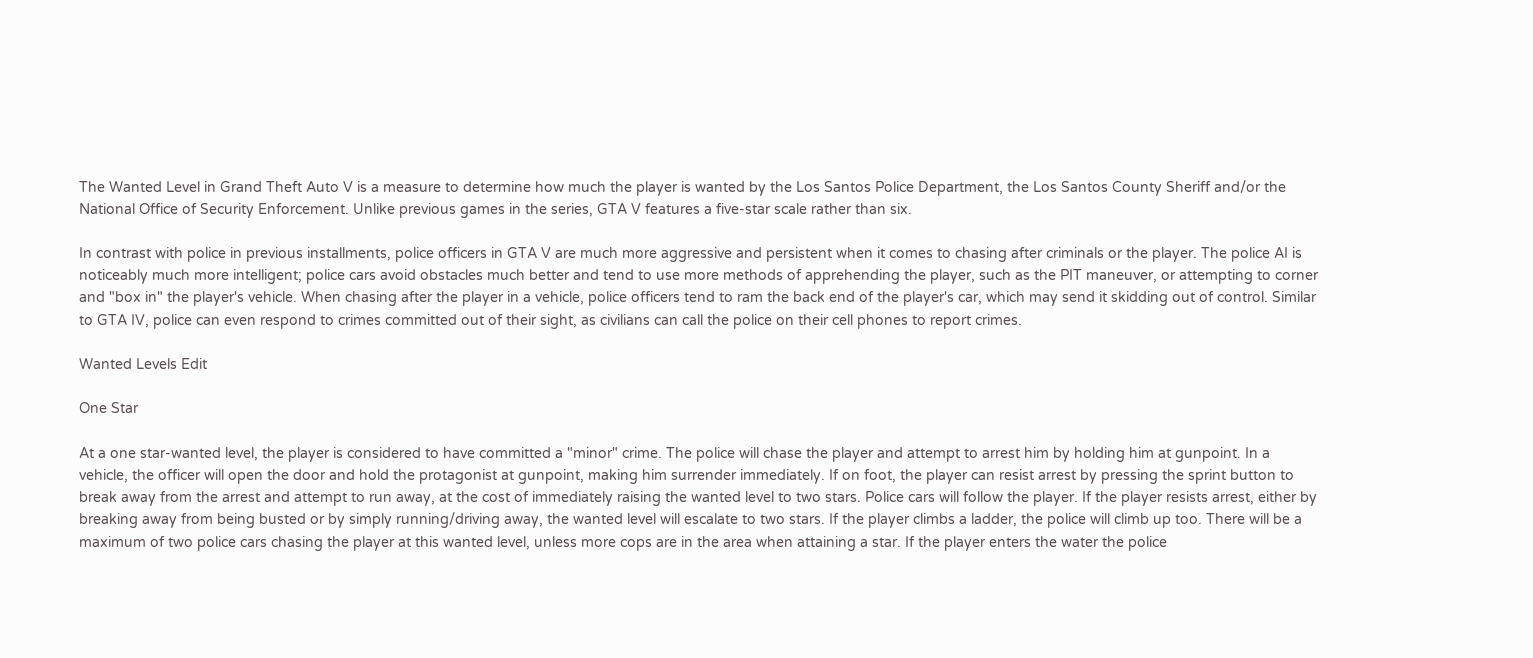The Wanted Level in Grand Theft Auto V is a measure to determine how much the player is wanted by the Los Santos Police Department, the Los Santos County Sheriff and/or the National Office of Security Enforcement. Unlike previous games in the series, GTA V features a five-star scale rather than six.

In contrast with police in previous installments, police officers in GTA V are much more aggressive and persistent when it comes to chasing after criminals or the player. The police AI is noticeably much more intelligent; police cars avoid obstacles much better and tend to use more methods of apprehending the player, such as the PIT maneuver, or attempting to corner and "box in" the player's vehicle. When chasing after the player in a vehicle, police officers tend to ram the back end of the player's car, which may send it skidding out of control. Similar to GTA IV, police can even respond to crimes committed out of their sight, as civilians can call the police on their cell phones to report crimes.

Wanted Levels Edit

One Star

At a one star-wanted level, the player is considered to have committed a "minor" crime. The police will chase the player and attempt to arrest him by holding him at gunpoint. In a vehicle, the officer will open the door and hold the protagonist at gunpoint, making him surrender immediately. If on foot, the player can resist arrest by pressing the sprint button to break away from the arrest and attempt to run away, at the cost of immediately raising the wanted level to two stars. Police cars will follow the player. If the player resists arrest, either by breaking away from being busted or by simply running/driving away, the wanted level will escalate to two stars. If the player climbs a ladder, the police will climb up too. There will be a maximum of two police cars chasing the player at this wanted level, unless more cops are in the area when attaining a star. If the player enters the water the police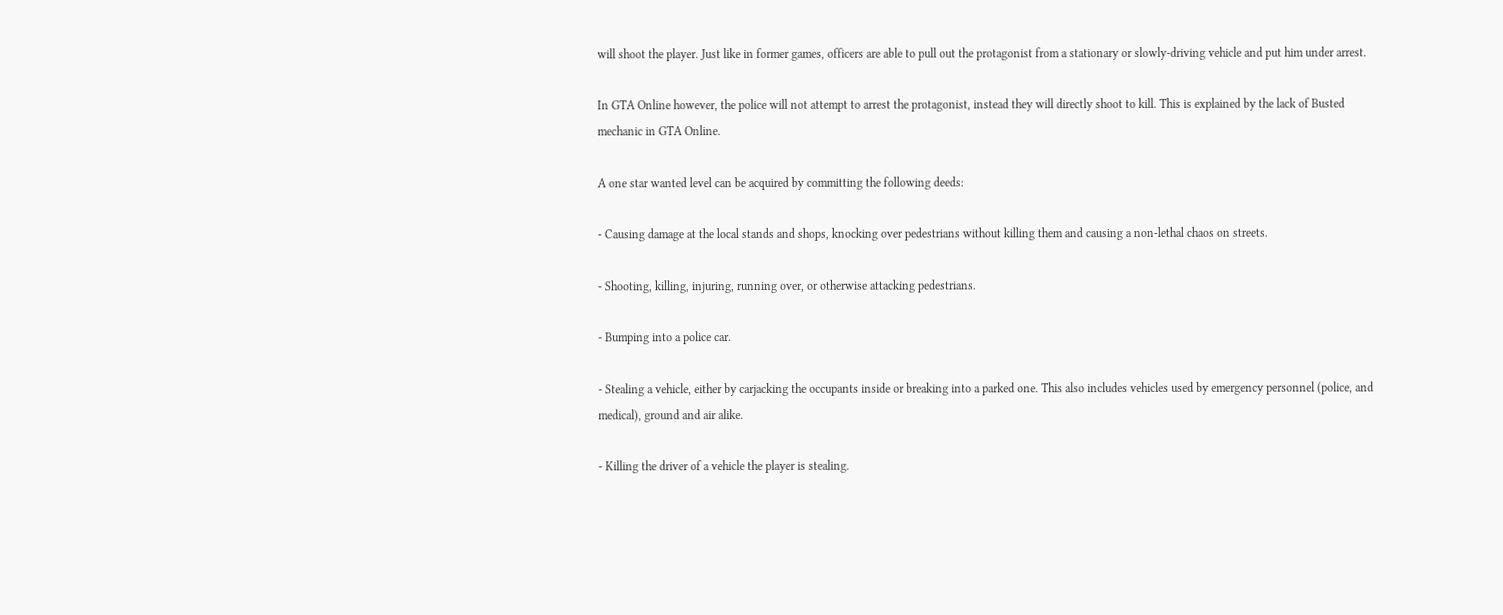will shoot the player. Just like in former games, officers are able to pull out the protagonist from a stationary or slowly-driving vehicle and put him under arrest.

In GTA Online however, the police will not attempt to arrest the protagonist, instead they will directly shoot to kill. This is explained by the lack of Busted mechanic in GTA Online.

A one star wanted level can be acquired by committing the following deeds:

- Causing damage at the local stands and shops, knocking over pedestrians without killing them and causing a non-lethal chaos on streets.

- Shooting, killing, injuring, running over, or otherwise attacking pedestrians.

- Bumping into a police car.

- Stealing a vehicle, either by carjacking the occupants inside or breaking into a parked one. This also includes vehicles used by emergency personnel (police, and medical), ground and air alike.

- Killing the driver of a vehicle the player is stealing.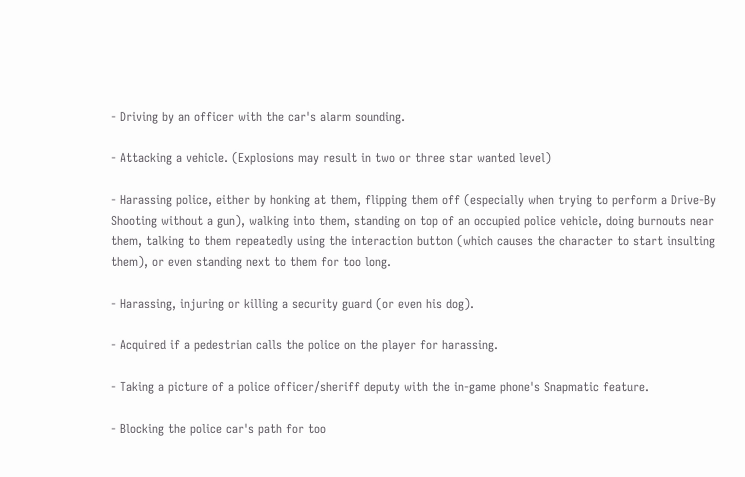- Driving by an officer with the car's alarm sounding.

- Attacking a vehicle. (Explosions may result in two or three star wanted level)

- Harassing police, either by honking at them, flipping them off (especially when trying to perform a Drive-By Shooting without a gun), walking into them, standing on top of an occupied police vehicle, doing burnouts near them, talking to them repeatedly using the interaction button (which causes the character to start insulting them), or even standing next to them for too long.

- Harassing, injuring or killing a security guard (or even his dog).

- Acquired if a pedestrian calls the police on the player for harassing.

- Taking a picture of a police officer/sheriff deputy with the in-game phone's Snapmatic feature.

- Blocking the police car's path for too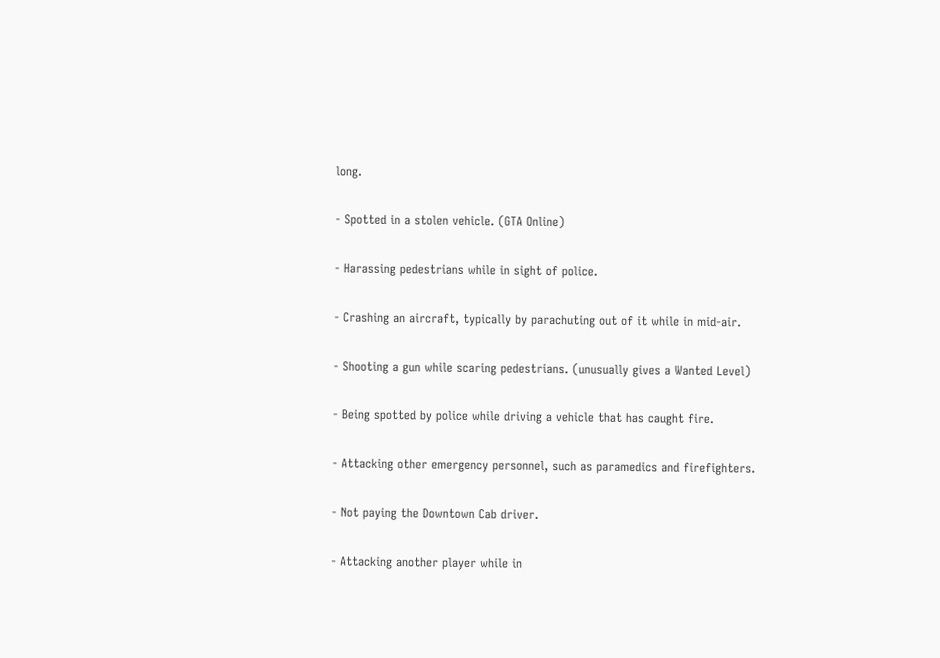long.

- Spotted in a stolen vehicle. (GTA Online)

- Harassing pedestrians while in sight of police.

- Crashing an aircraft, typically by parachuting out of it while in mid-air.

- Shooting a gun while scaring pedestrians. (unusually gives a Wanted Level)

- Being spotted by police while driving a vehicle that has caught fire.

- Attacking other emergency personnel, such as paramedics and firefighters.

- Not paying the Downtown Cab driver.

- Attacking another player while in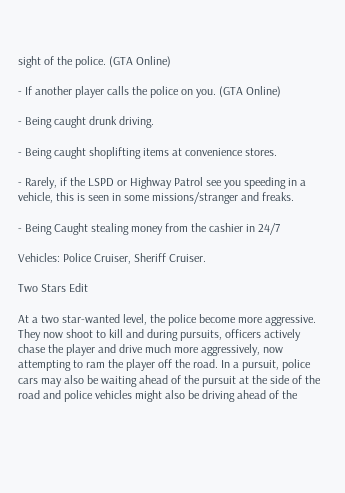sight of the police. (GTA Online)

- If another player calls the police on you. (GTA Online)

- Being caught drunk driving.

- Being caught shoplifting items at convenience stores.

- Rarely, if the LSPD or Highway Patrol see you speeding in a vehicle, this is seen in some missions/stranger and freaks.

- Being Caught stealing money from the cashier in 24/7

Vehicles: Police Cruiser, Sheriff Cruiser.

Two Stars Edit

At a two star-wanted level, the police become more aggressive. They now shoot to kill and during pursuits, officers actively chase the player and drive much more aggressively, now attempting to ram the player off the road. In a pursuit, police cars may also be waiting ahead of the pursuit at the side of the road and police vehicles might also be driving ahead of the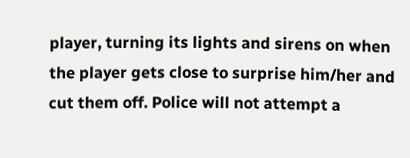player, turning its lights and sirens on when the player gets close to surprise him/her and cut them off. Police will not attempt a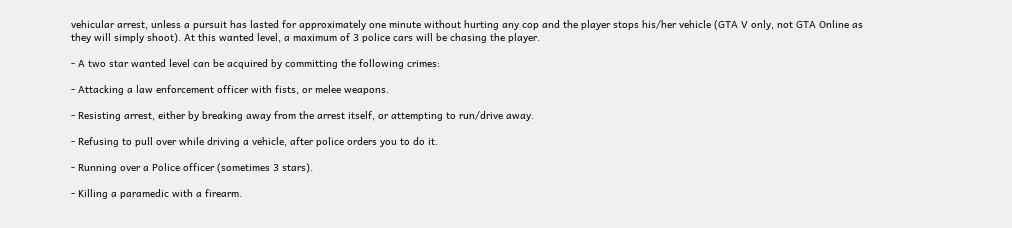vehicular arrest, unless a pursuit has lasted for approximately one minute without hurting any cop and the player stops his/her vehicle (GTA V only, not GTA Online as they will simply shoot). At this wanted level, a maximum of 3 police cars will be chasing the player.

- A two star wanted level can be acquired by committing the following crimes:

- Attacking a law enforcement officer with fists, or melee weapons.

- Resisting arrest, either by breaking away from the arrest itself, or attempting to run/drive away.

- Refusing to pull over while driving a vehicle, after police orders you to do it.

- Running over a Police officer (sometimes 3 stars).

- Killing a paramedic with a firearm.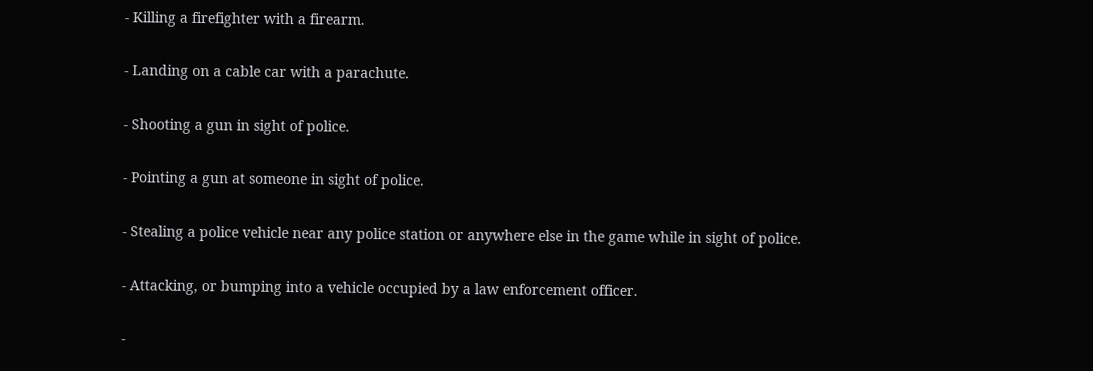- Killing a firefighter with a firearm.

- Landing on a cable car with a parachute.

- Shooting a gun in sight of police.

- Pointing a gun at someone in sight of police.

- Stealing a police vehicle near any police station or anywhere else in the game while in sight of police.

- Attacking, or bumping into a vehicle occupied by a law enforcement officer.

-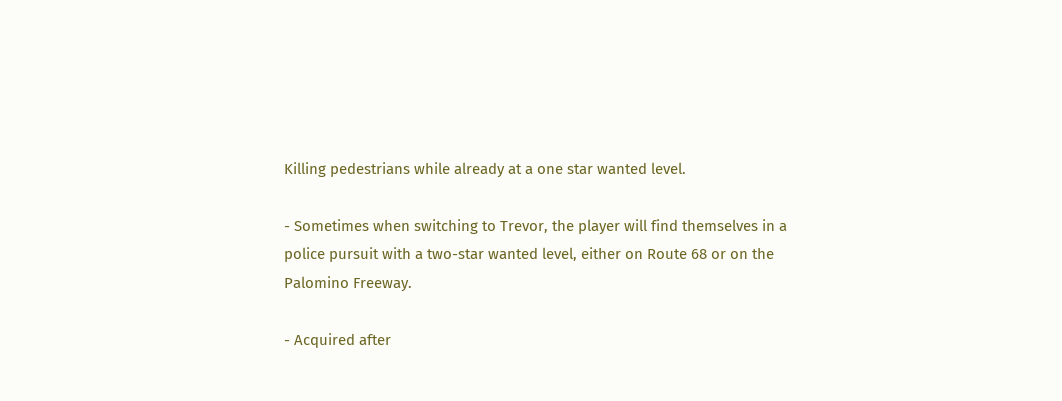Killing pedestrians while already at a one star wanted level.

- Sometimes when switching to Trevor, the player will find themselves in a police pursuit with a two-star wanted level, either on Route 68 or on the Palomino Freeway.

- Acquired after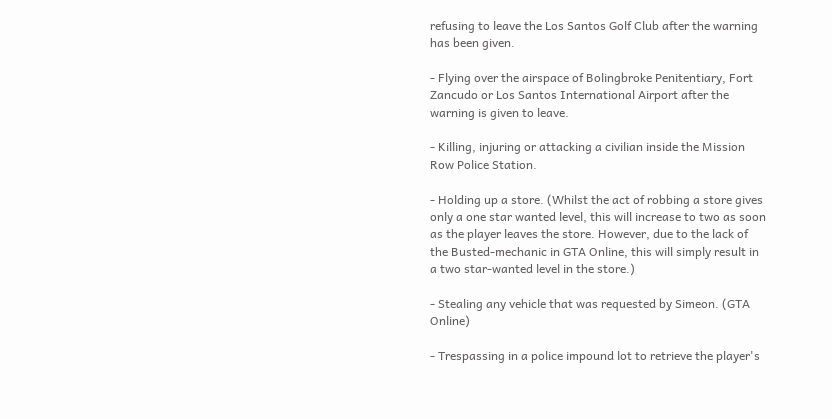refusing to leave the Los Santos Golf Club after the warning has been given.

- Flying over the airspace of Bolingbroke Penitentiary, Fort Zancudo or Los Santos International Airport after the warning is given to leave.

- Killing, injuring or attacking a civilian inside the Mission Row Police Station.

- Holding up a store. (Whilst the act of robbing a store gives only a one star wanted level, this will increase to two as soon as the player leaves the store. However, due to the lack of the Busted-mechanic in GTA Online, this will simply result in a two star-wanted level in the store.)

- Stealing any vehicle that was requested by Simeon. (GTA Online)

- Trespassing in a police impound lot to retrieve the player's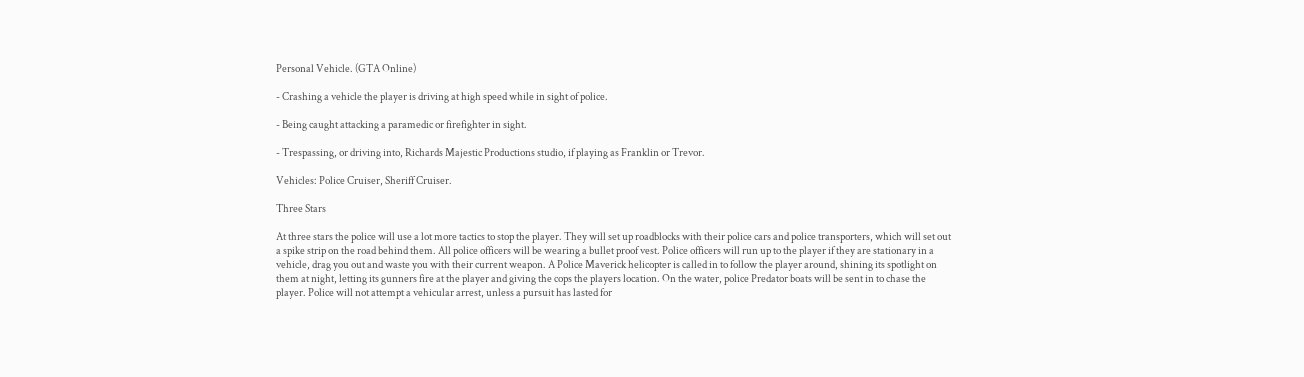Personal Vehicle. (GTA Online)

- Crashing a vehicle the player is driving at high speed while in sight of police.

- Being caught attacking a paramedic or firefighter in sight.

- Trespassing, or driving into, Richards Majestic Productions studio, if playing as Franklin or Trevor.

Vehicles: Police Cruiser, Sheriff Cruiser.

Three Stars

At three stars the police will use a lot more tactics to stop the player. They will set up roadblocks with their police cars and police transporters, which will set out a spike strip on the road behind them. All police officers will be wearing a bullet proof vest. Police officers will run up to the player if they are stationary in a vehicle, drag you out and waste you with their current weapon. A Police Maverick helicopter is called in to follow the player around, shining its spotlight on them at night, letting its gunners fire at the player and giving the cops the players location. On the water, police Predator boats will be sent in to chase the player. Police will not attempt a vehicular arrest, unless a pursuit has lasted for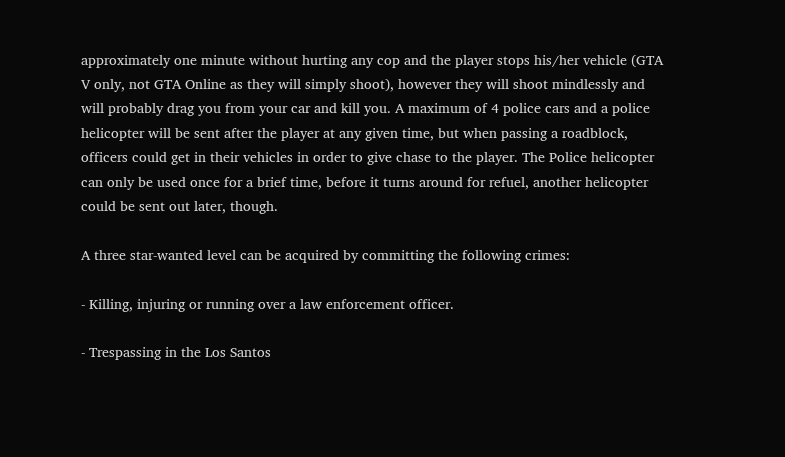approximately one minute without hurting any cop and the player stops his/her vehicle (GTA V only, not GTA Online as they will simply shoot), however they will shoot mindlessly and will probably drag you from your car and kill you. A maximum of 4 police cars and a police helicopter will be sent after the player at any given time, but when passing a roadblock, officers could get in their vehicles in order to give chase to the player. The Police helicopter can only be used once for a brief time, before it turns around for refuel, another helicopter could be sent out later, though.

A three star-wanted level can be acquired by committing the following crimes:

- Killing, injuring or running over a law enforcement officer.

- Trespassing in the Los Santos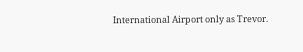International Airport only as Trevor.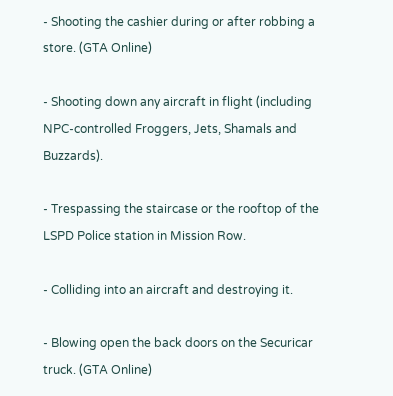- Shooting the cashier during or after robbing a store. (GTA Online)

- Shooting down any aircraft in flight (including NPC-controlled Froggers, Jets, Shamals and Buzzards).

- Trespassing the staircase or the rooftop of the LSPD Police station in Mission Row.

- Colliding into an aircraft and destroying it.

- Blowing open the back doors on the Securicar truck. (GTA Online)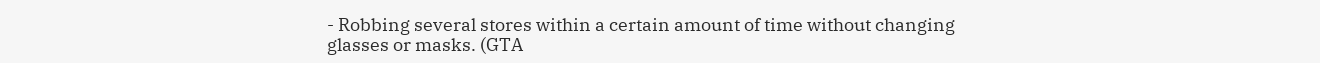- Robbing several stores within a certain amount of time without changing glasses or masks. (GTA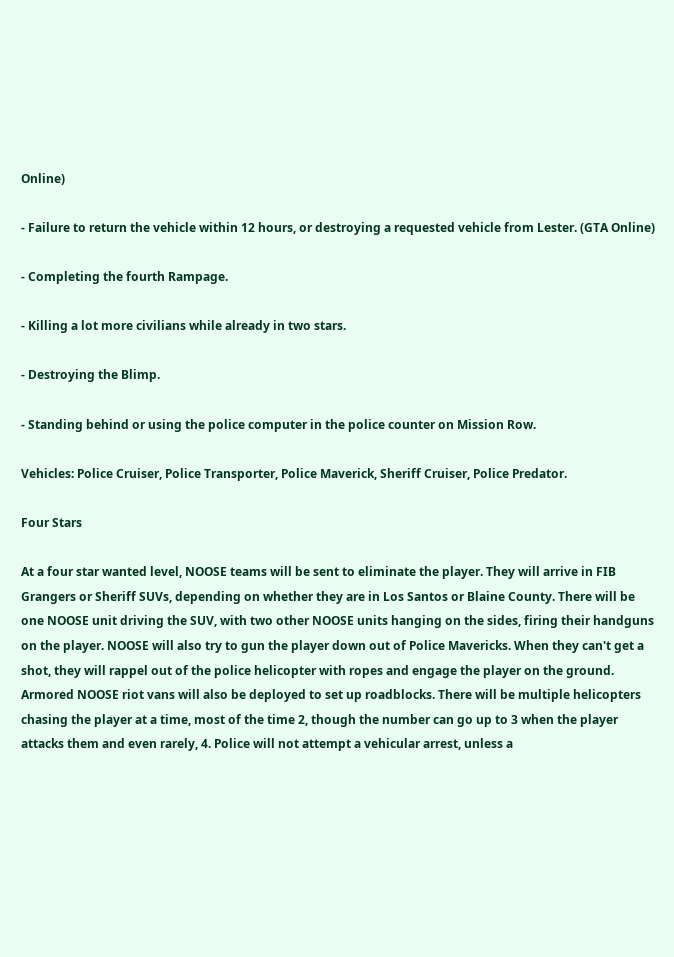Online)

- Failure to return the vehicle within 12 hours, or destroying a requested vehicle from Lester. (GTA Online)

- Completing the fourth Rampage.

- Killing a lot more civilians while already in two stars.

- Destroying the Blimp.

- Standing behind or using the police computer in the police counter on Mission Row.

Vehicles: Police Cruiser, Police Transporter, Police Maverick, Sheriff Cruiser, Police Predator.

Four Stars

At a four star wanted level, NOOSE teams will be sent to eliminate the player. They will arrive in FIB Grangers or Sheriff SUVs, depending on whether they are in Los Santos or Blaine County. There will be one NOOSE unit driving the SUV, with two other NOOSE units hanging on the sides, firing their handguns on the player. NOOSE will also try to gun the player down out of Police Mavericks. When they can't get a shot, they will rappel out of the police helicopter with ropes and engage the player on the ground. Armored NOOSE riot vans will also be deployed to set up roadblocks. There will be multiple helicopters chasing the player at a time, most of the time 2, though the number can go up to 3 when the player attacks them and even rarely, 4. Police will not attempt a vehicular arrest, unless a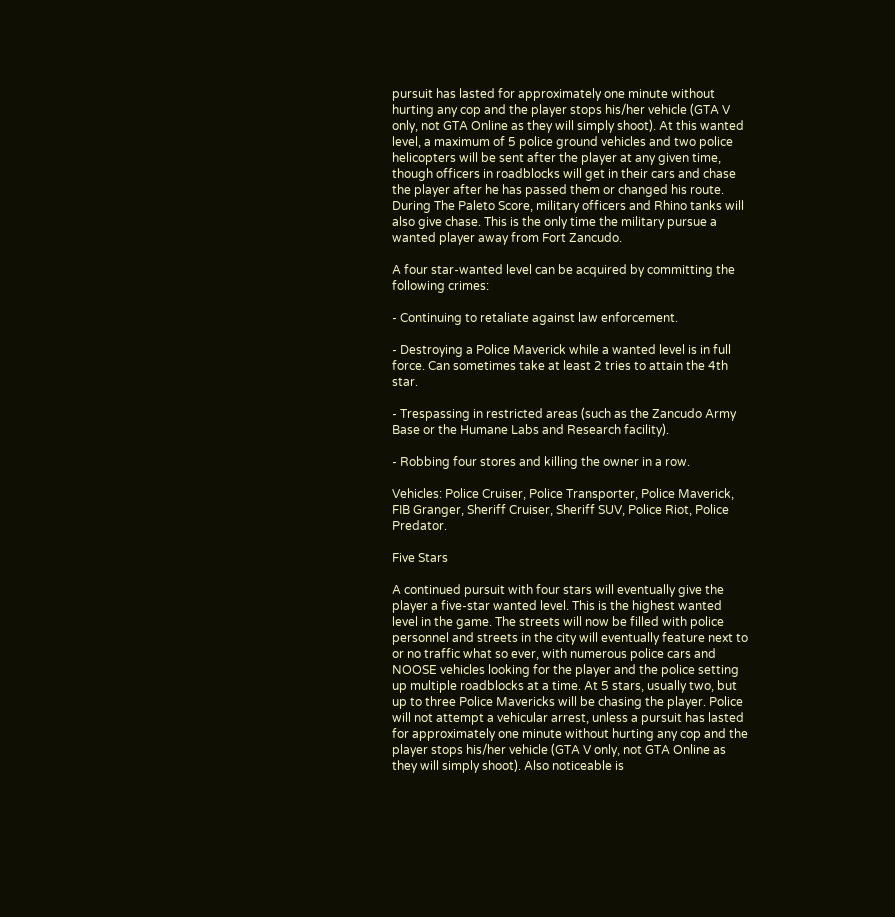pursuit has lasted for approximately one minute without hurting any cop and the player stops his/her vehicle (GTA V only, not GTA Online as they will simply shoot). At this wanted level, a maximum of 5 police ground vehicles and two police helicopters will be sent after the player at any given time, though officers in roadblocks will get in their cars and chase the player after he has passed them or changed his route. During The Paleto Score, military officers and Rhino tanks will also give chase. This is the only time the military pursue a wanted player away from Fort Zancudo.

A four star-wanted level can be acquired by committing the following crimes:

- Continuing to retaliate against law enforcement.

- Destroying a Police Maverick while a wanted level is in full force. Can sometimes take at least 2 tries to attain the 4th star.

- Trespassing in restricted areas (such as the Zancudo Army Base or the Humane Labs and Research facility).

- Robbing four stores and killing the owner in a row.

Vehicles: Police Cruiser, Police Transporter, Police Maverick, FIB Granger, Sheriff Cruiser, Sheriff SUV, Police Riot, Police Predator.

Five Stars

A continued pursuit with four stars will eventually give the player a five-star wanted level. This is the highest wanted level in the game. The streets will now be filled with police personnel and streets in the city will eventually feature next to or no traffic what so ever, with numerous police cars and NOOSE vehicles looking for the player and the police setting up multiple roadblocks at a time. At 5 stars, usually two, but up to three Police Mavericks will be chasing the player. Police will not attempt a vehicular arrest, unless a pursuit has lasted for approximately one minute without hurting any cop and the player stops his/her vehicle (GTA V only, not GTA Online as they will simply shoot). Also noticeable is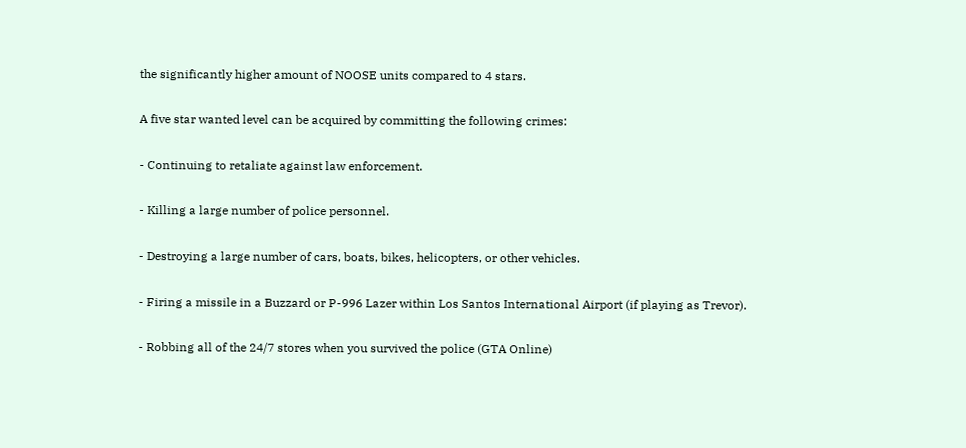the significantly higher amount of NOOSE units compared to 4 stars.

A five star wanted level can be acquired by committing the following crimes:

- Continuing to retaliate against law enforcement.

- Killing a large number of police personnel.

- Destroying a large number of cars, boats, bikes, helicopters, or other vehicles.

- Firing a missile in a Buzzard or P-996 Lazer within Los Santos International Airport (if playing as Trevor).

- Robbing all of the 24/7 stores when you survived the police (GTA Online)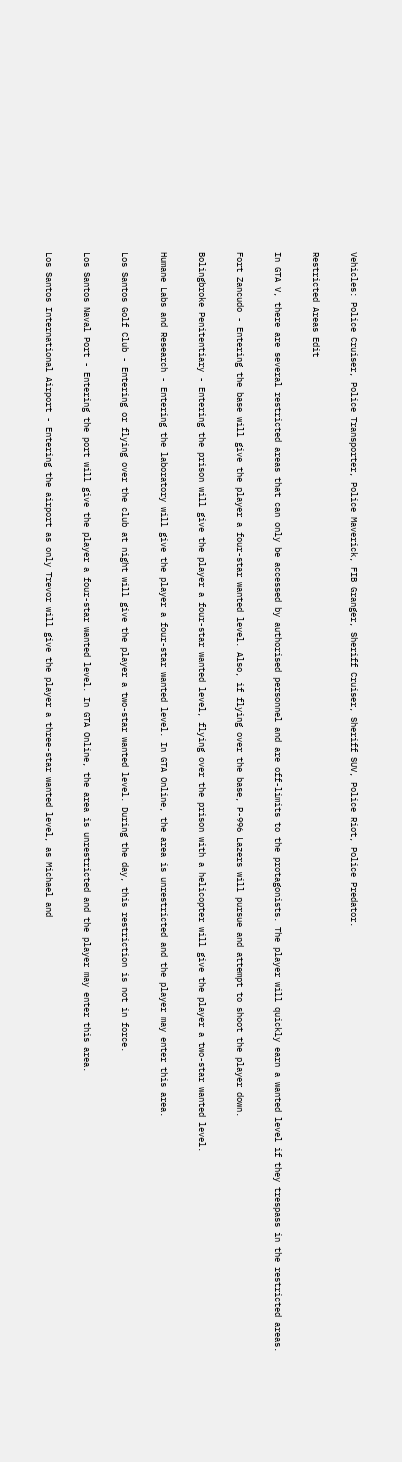Vehicles: Police Cruiser, Police Transporter, Police Maverick, FIB Granger, Sheriff Cruiser, Sheriff SUV, Police Riot, Police Predator.

Restricted Areas Edit

In GTA V, there are several restricted areas that can only be accessed by authorised personnel and are off-limits to the protagonists. The player will quickly earn a wanted level if they trespass in the restricted areas.

Fort Zancudo - Entering the base will give the player a four-star wanted level. Also, if flying over the base, P-996 Lazers will pursue and attempt to shoot the player down.

Bolingbroke Penitentiary - Entering the prison will give the player a four-star wanted level, flying over the prison with a helicopter will give the player a two-star wanted level.

Humane Labs and Research - Entering the laboratory will give the player a four-star wanted level. In GTA Online, the area is unrestricted and the player may enter this area.

Los Santos Golf Club - Entering or flying over the club at night will give the player a two-star wanted level. During the day, this restriction is not in force.

Los Santos Naval Port - Entering the port will give the player a four-star wanted level. In GTA Online, the area is unrestricted and the player may enter this area.

Los Santos International Airport - Entering the airport as only Trevor will give the player a three-star wanted level, as Michael and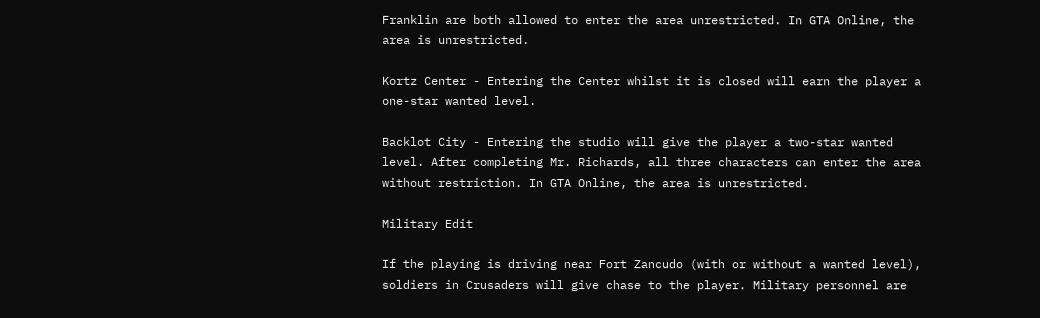Franklin are both allowed to enter the area unrestricted. In GTA Online, the area is unrestricted.

Kortz Center - Entering the Center whilst it is closed will earn the player a one-star wanted level.

Backlot City - Entering the studio will give the player a two-star wanted level. After completing Mr. Richards, all three characters can enter the area without restriction. In GTA Online, the area is unrestricted.

Military Edit

If the playing is driving near Fort Zancudo (with or without a wanted level), soldiers in Crusaders will give chase to the player. Military personnel are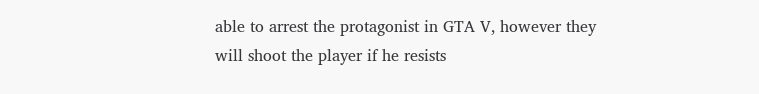able to arrest the protagonist in GTA V, however they will shoot the player if he resists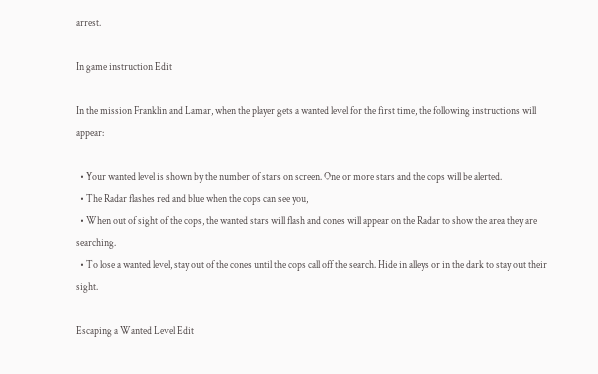arrest.

In game instruction Edit

In the mission Franklin and Lamar, when the player gets a wanted level for the first time, the following instructions will appear:

  • Your wanted level is shown by the number of stars on screen. One or more stars and the cops will be alerted.
  • The Radar flashes red and blue when the cops can see you,
  • When out of sight of the cops, the wanted stars will flash and cones will appear on the Radar to show the area they are searching.
  • To lose a wanted level, stay out of the cones until the cops call off the search. Hide in alleys or in the dark to stay out their sight.

Escaping a Wanted Level Edit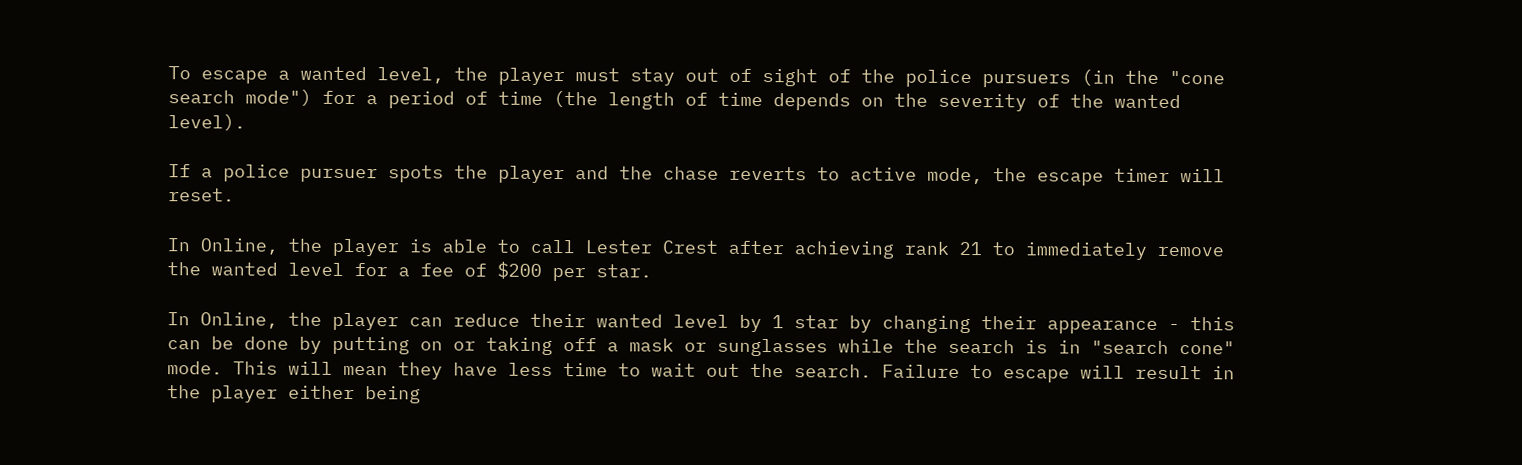To escape a wanted level, the player must stay out of sight of the police pursuers (in the "cone search mode") for a period of time (the length of time depends on the severity of the wanted level).

If a police pursuer spots the player and the chase reverts to active mode, the escape timer will reset.

In Online, the player is able to call Lester Crest after achieving rank 21 to immediately remove the wanted level for a fee of $200 per star.

In Online, the player can reduce their wanted level by 1 star by changing their appearance - this can be done by putting on or taking off a mask or sunglasses while the search is in "search cone" mode. This will mean they have less time to wait out the search. Failure to escape will result in the player either being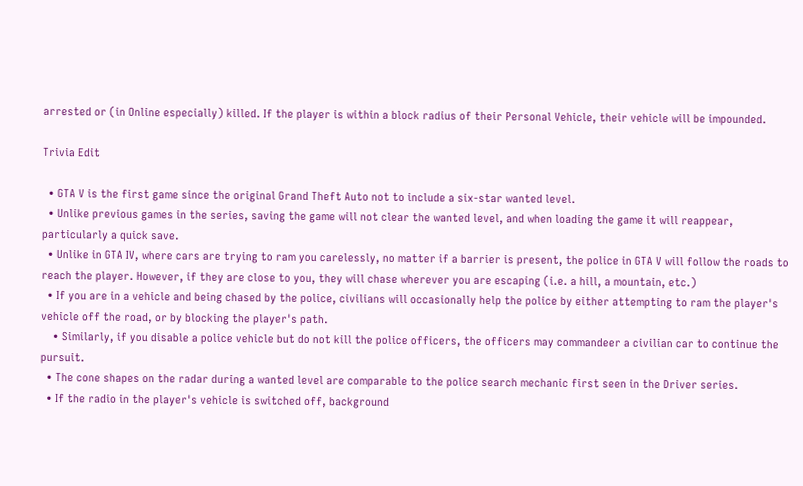arrested or (in Online especially) killed. If the player is within a block radius of their Personal Vehicle, their vehicle will be impounded.

Trivia Edit

  • GTA V is the first game since the original Grand Theft Auto not to include a six-star wanted level.
  • Unlike previous games in the series, saving the game will not clear the wanted level, and when loading the game it will reappear, particularly a quick save.
  • Unlike in GTA IV, where cars are trying to ram you carelessly, no matter if a barrier is present, the police in GTA V will follow the roads to reach the player. However, if they are close to you, they will chase wherever you are escaping (i.e. a hill, a mountain, etc.)
  • If you are in a vehicle and being chased by the police, civilians will occasionally help the police by either attempting to ram the player's vehicle off the road, or by blocking the player's path.
    • Similarly, if you disable a police vehicle but do not kill the police officers, the officers may commandeer a civilian car to continue the pursuit.
  • The cone shapes on the radar during a wanted level are comparable to the police search mechanic first seen in the Driver series.
  • If the radio in the player's vehicle is switched off, background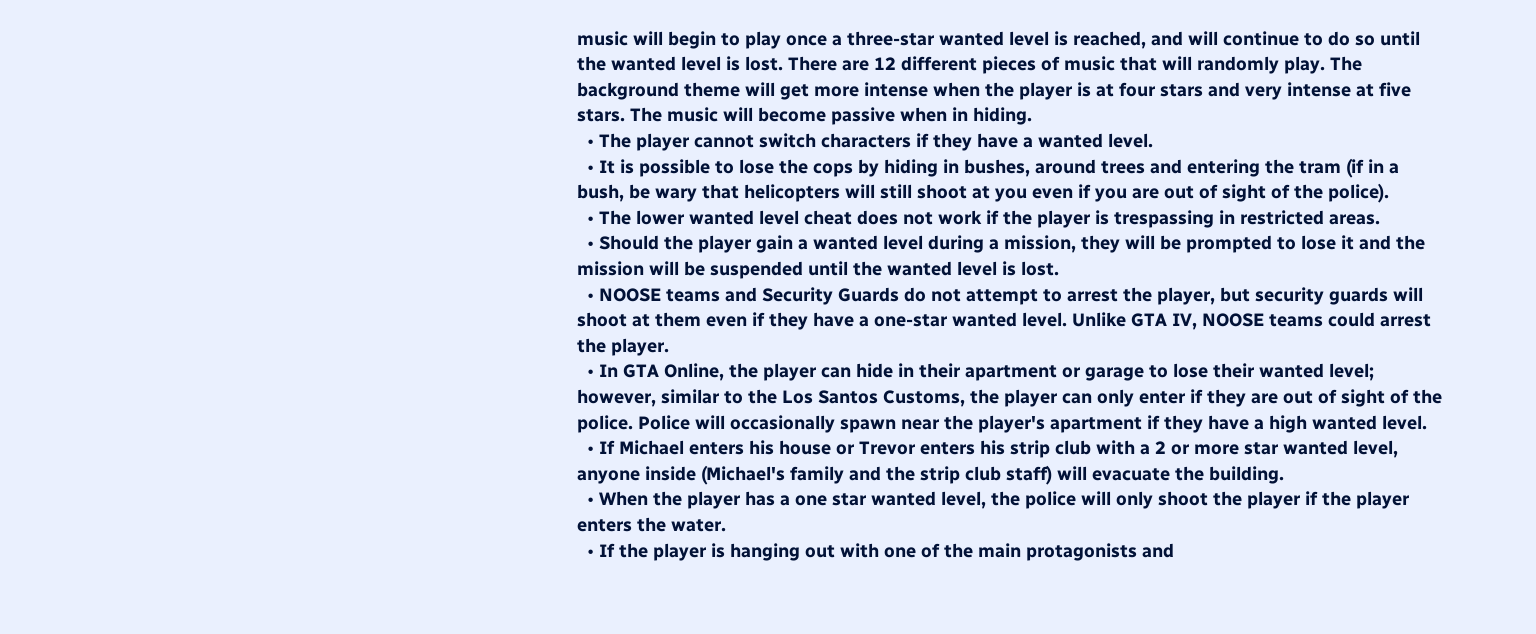music will begin to play once a three-star wanted level is reached, and will continue to do so until the wanted level is lost. There are 12 different pieces of music that will randomly play. The background theme will get more intense when the player is at four stars and very intense at five stars. The music will become passive when in hiding.
  • The player cannot switch characters if they have a wanted level.
  • It is possible to lose the cops by hiding in bushes, around trees and entering the tram (if in a bush, be wary that helicopters will still shoot at you even if you are out of sight of the police).
  • The lower wanted level cheat does not work if the player is trespassing in restricted areas.
  • Should the player gain a wanted level during a mission, they will be prompted to lose it and the mission will be suspended until the wanted level is lost.
  • NOOSE teams and Security Guards do not attempt to arrest the player, but security guards will shoot at them even if they have a one-star wanted level. Unlike GTA IV, NOOSE teams could arrest the player.
  • In GTA Online, the player can hide in their apartment or garage to lose their wanted level; however, similar to the Los Santos Customs, the player can only enter if they are out of sight of the police. Police will occasionally spawn near the player's apartment if they have a high wanted level.
  • If Michael enters his house or Trevor enters his strip club with a 2 or more star wanted level, anyone inside (Michael's family and the strip club staff) will evacuate the building.
  • When the player has a one star wanted level, the police will only shoot the player if the player enters the water.
  • If the player is hanging out with one of the main protagonists and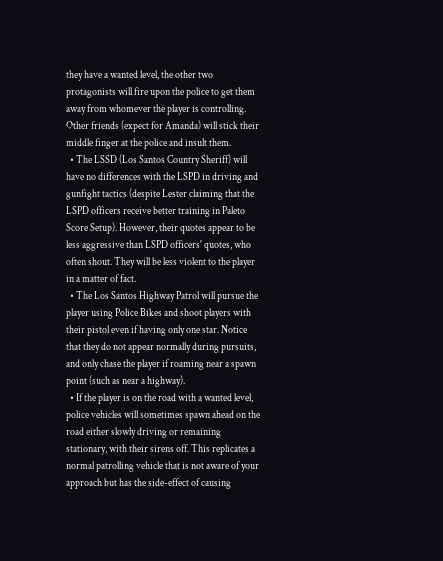they have a wanted level, the other two protagonists will fire upon the police to get them away from whomever the player is controlling. Other friends (expect for Amanda) will stick their middle finger at the police and insult them.
  • The LSSD (Los Santos Country Sheriff) will have no differences with the LSPD in driving and gunfight tactics (despite Lester claiming that the LSPD officers receive better training in Paleto Score Setup). However, their quotes appear to be less aggressive than LSPD officers' quotes, who often shout. They will be less violent to the player in a matter of fact.
  • The Los Santos Highway Patrol will pursue the player using Police Bikes and shoot players with their pistol even if having only one star. Notice that they do not appear normally during pursuits, and only chase the player if roaming near a spawn point (such as near a highway).
  • If the player is on the road with a wanted level, police vehicles will sometimes spawn ahead on the road either slowly driving or remaining stationary, with their sirens off. This replicates a normal patrolling vehicle that is not aware of your approach but has the side-effect of causing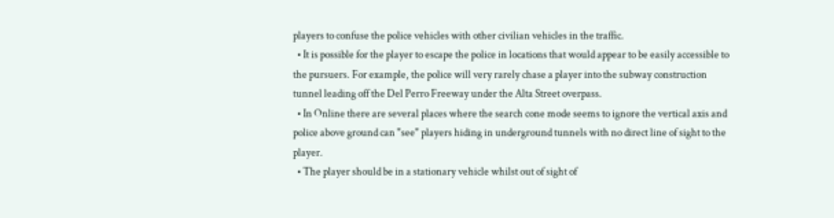players to confuse the police vehicles with other civilian vehicles in the traffic.
  • It is possible for the player to escape the police in locations that would appear to be easily accessible to the pursuers. For example, the police will very rarely chase a player into the subway construction tunnel leading off the Del Perro Freeway under the Alta Street overpass.
  • In Online there are several places where the search cone mode seems to ignore the vertical axis and police above ground can "see" players hiding in underground tunnels with no direct line of sight to the player.
  • The player should be in a stationary vehicle whilst out of sight of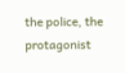the police, the protagonist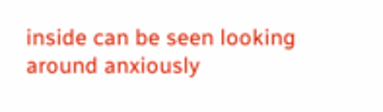inside can be seen looking around anxiously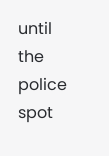until the police spot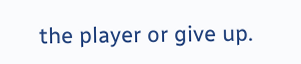the player or give up.